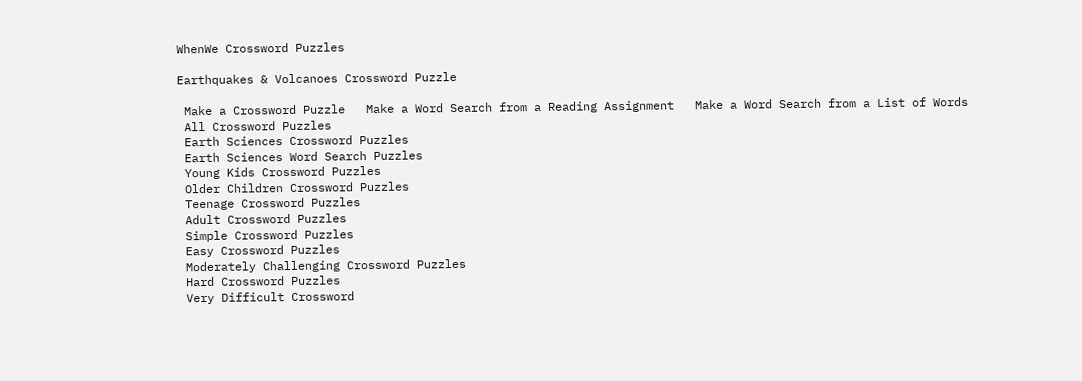WhenWe Crossword Puzzles

Earthquakes & Volcanoes Crossword Puzzle

 Make a Crossword Puzzle   Make a Word Search from a Reading Assignment   Make a Word Search from a List of Words
 All Crossword Puzzles
 Earth Sciences Crossword Puzzles
 Earth Sciences Word Search Puzzles
 Young Kids Crossword Puzzles
 Older Children Crossword Puzzles
 Teenage Crossword Puzzles
 Adult Crossword Puzzles
 Simple Crossword Puzzles
 Easy Crossword Puzzles
 Moderately Challenging Crossword Puzzles
 Hard Crossword Puzzles
 Very Difficult Crossword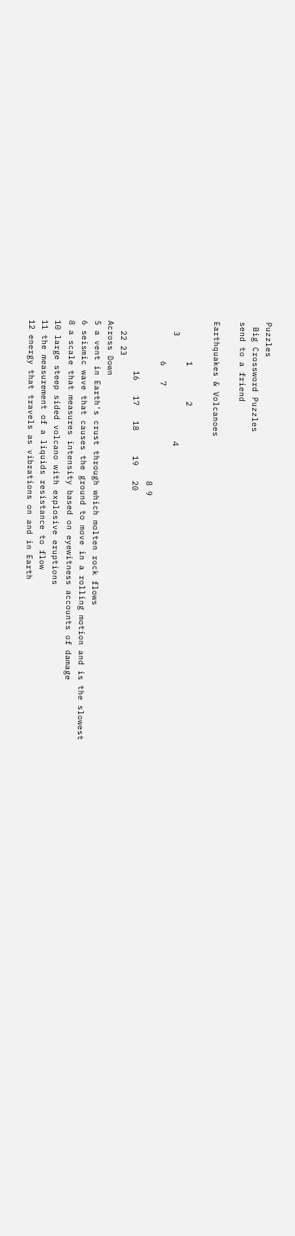Puzzles
 Big Crossword Puzzles
send to a friend

Earthquakes & Volcanoes

        1       2
  3                     4
        6   7
                                8 9
          16   17   18     19   20
  22 23
Across Down
5 a vent in Earth's crust through which molten rock flows
6 seismic wave that causes the ground to move in a rolling motion and is the slowest
8 a scale that measures intensity based on eyewitness accounts of damage
10 large steep sided volcano with explosive eruptions
11 the measurement of a liquids resistance to flow
12 energy that travels as vibrations on and in Earth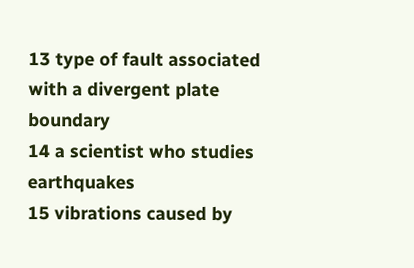13 type of fault associated with a divergent plate boundary
14 a scientist who studies earthquakes
15 vibrations caused by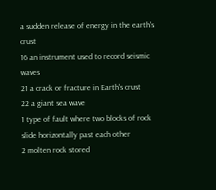a sudden release of energy in the earth's crust
16 an instrument used to record seismic waves
21 a crack or fracture in Earth's crust
22 a giant sea wave
1 type of fault where two blocks of rock slide horizontally past each other
2 molten rock stored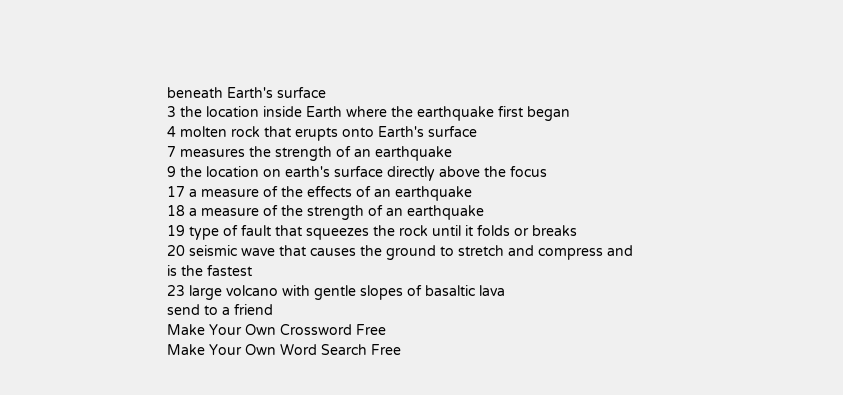beneath Earth's surface
3 the location inside Earth where the earthquake first began
4 molten rock that erupts onto Earth's surface
7 measures the strength of an earthquake
9 the location on earth's surface directly above the focus
17 a measure of the effects of an earthquake
18 a measure of the strength of an earthquake
19 type of fault that squeezes the rock until it folds or breaks
20 seismic wave that causes the ground to stretch and compress and is the fastest
23 large volcano with gentle slopes of basaltic lava
send to a friend
Make Your Own Crossword Free
Make Your Own Word Search Free